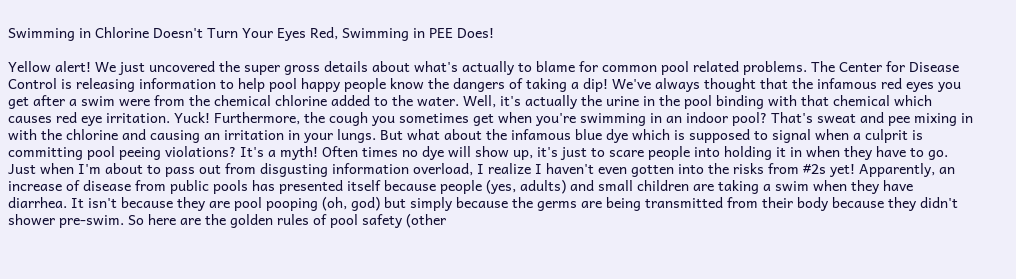Swimming in Chlorine Doesn't Turn Your Eyes Red, Swimming in PEE Does!

Yellow alert! We just uncovered the super gross details about what's actually to blame for common pool related problems. The Center for Disease Control is releasing information to help pool happy people know the dangers of taking a dip! We've always thought that the infamous red eyes you get after a swim were from the chemical chlorine added to the water. Well, it's actually the urine in the pool binding with that chemical which causes red eye irritation. Yuck! Furthermore, the cough you sometimes get when you're swimming in an indoor pool? That's sweat and pee mixing in with the chlorine and causing an irritation in your lungs. But what about the infamous blue dye which is supposed to signal when a culprit is committing pool peeing violations? It's a myth! Often times no dye will show up, it's just to scare people into holding it in when they have to go. Just when I'm about to pass out from disgusting information overload, I realize I haven't even gotten into the risks from #2s yet! Apparently, an increase of disease from public pools has presented itself because people (yes, adults) and small children are taking a swim when they have diarrhea. It isn't because they are pool pooping (oh, god) but simply because the germs are being transmitted from their body because they didn't shower pre-swim. So here are the golden rules of pool safety (other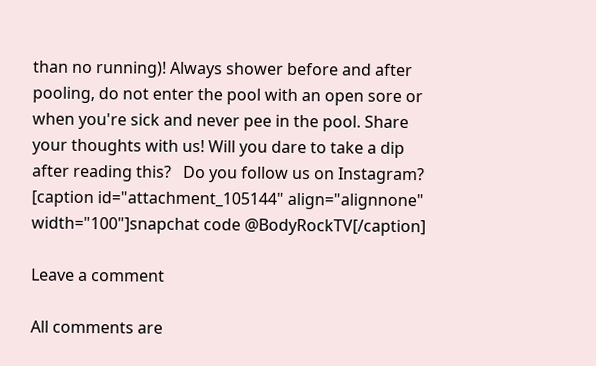than no running)! Always shower before and after pooling, do not enter the pool with an open sore or when you're sick and never pee in the pool. Share your thoughts with us! Will you dare to take a dip after reading this?   Do you follow us on Instagram?
[caption id="attachment_105144" align="alignnone" width="100"]snapchat code @BodyRockTV[/caption]

Leave a comment

All comments are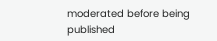moderated before being published